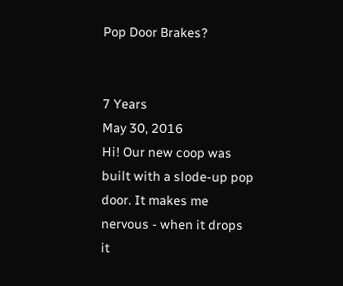Pop Door Brakes?


7 Years
May 30, 2016
Hi! Our new coop was built with a slode-up pop door. It makes me nervous - when it drops it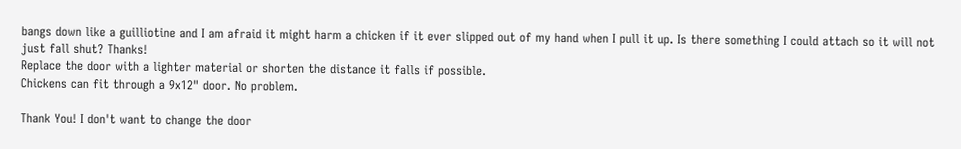bangs down like a guilliotine and I am afraid it might harm a chicken if it ever slipped out of my hand when I pull it up. Is there something I could attach so it will not just fall shut? Thanks!
Replace the door with a lighter material or shorten the distance it falls if possible.
Chickens can fit through a 9x12" door. No problem.

Thank You! I don't want to change the door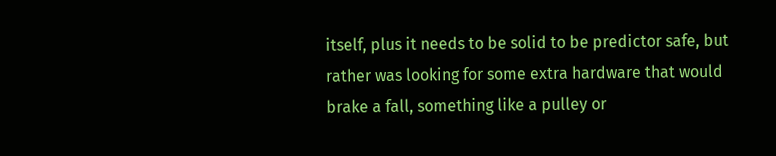itself, plus it needs to be solid to be predictor safe, but rather was looking for some extra hardware that would brake a fall, something like a pulley or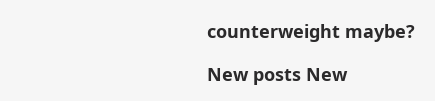counterweight maybe?

New posts New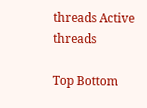threads Active threads

Top Bottom